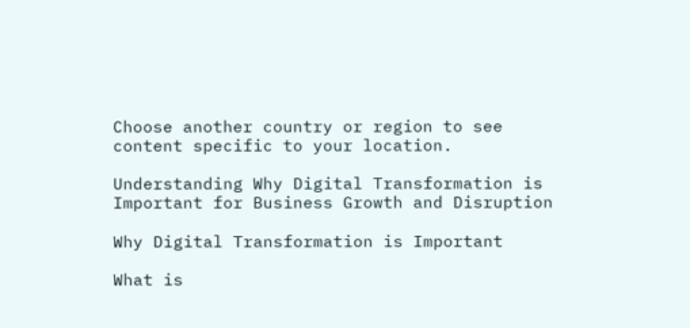Choose another country or region to see content specific to your location.

Understanding Why Digital Transformation is Important for Business Growth and Disruption

Why Digital Transformation is Important

What is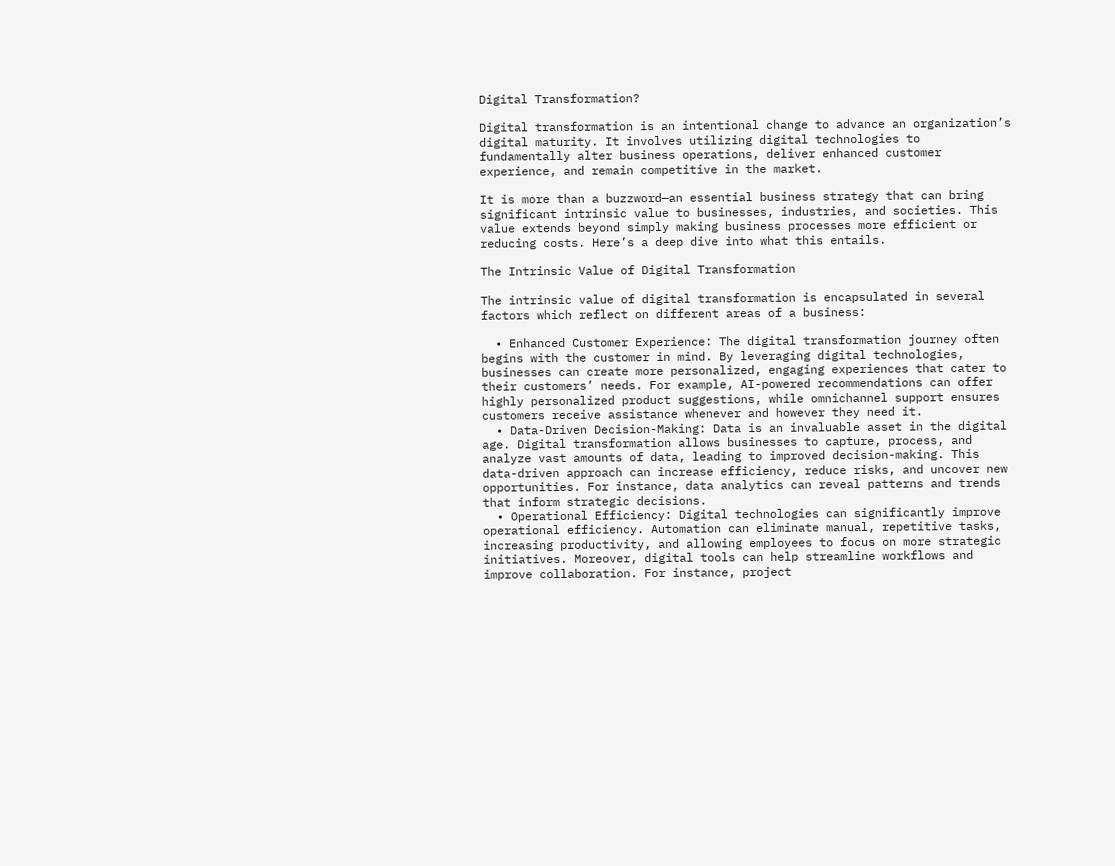Digital Transformation?

Digital transformation is an intentional change to advance an organization’s digital maturity. It involves utilizing digital technologies to fundamentally alter business operations, deliver enhanced customer experience, and remain competitive in the market.

It is more than a buzzword—an essential business strategy that can bring significant intrinsic value to businesses, industries, and societies. This value extends beyond simply making business processes more efficient or reducing costs. Here’s a deep dive into what this entails.

The Intrinsic Value of Digital Transformation

The intrinsic value of digital transformation is encapsulated in several factors which reflect on different areas of a business:

  • Enhanced Customer Experience: The digital transformation journey often begins with the customer in mind. By leveraging digital technologies, businesses can create more personalized, engaging experiences that cater to their customers’ needs. For example, AI-powered recommendations can offer highly personalized product suggestions, while omnichannel support ensures customers receive assistance whenever and however they need it.
  • Data-Driven Decision-Making: Data is an invaluable asset in the digital age. Digital transformation allows businesses to capture, process, and analyze vast amounts of data, leading to improved decision-making. This data-driven approach can increase efficiency, reduce risks, and uncover new opportunities. For instance, data analytics can reveal patterns and trends that inform strategic decisions.
  • Operational Efficiency: Digital technologies can significantly improve operational efficiency. Automation can eliminate manual, repetitive tasks, increasing productivity, and allowing employees to focus on more strategic initiatives. Moreover, digital tools can help streamline workflows and improve collaboration. For instance, project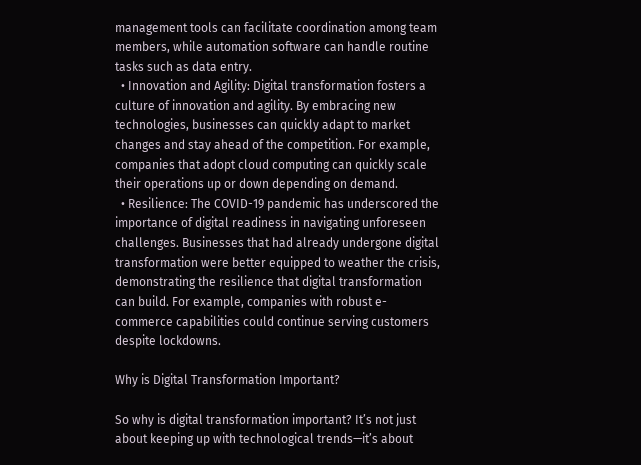management tools can facilitate coordination among team members, while automation software can handle routine tasks such as data entry.
  • Innovation and Agility: Digital transformation fosters a culture of innovation and agility. By embracing new technologies, businesses can quickly adapt to market changes and stay ahead of the competition. For example, companies that adopt cloud computing can quickly scale their operations up or down depending on demand.
  • Resilience: The COVID-19 pandemic has underscored the importance of digital readiness in navigating unforeseen challenges. Businesses that had already undergone digital transformation were better equipped to weather the crisis, demonstrating the resilience that digital transformation can build. For example, companies with robust e-commerce capabilities could continue serving customers despite lockdowns.

Why is Digital Transformation Important?

So why is digital transformation important? It’s not just about keeping up with technological trends—it’s about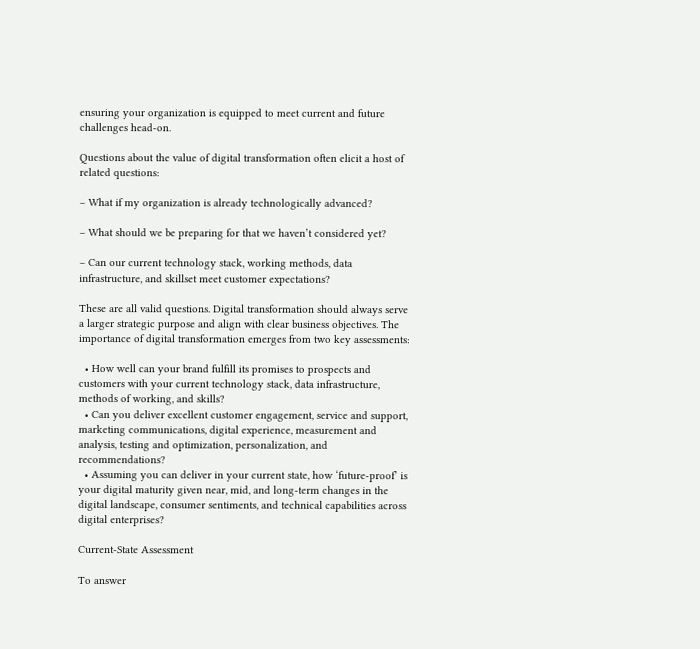ensuring your organization is equipped to meet current and future challenges head-on.

Questions about the value of digital transformation often elicit a host of related questions:

– What if my organization is already technologically advanced?

– What should we be preparing for that we haven’t considered yet?

– Can our current technology stack, working methods, data infrastructure, and skillset meet customer expectations?

These are all valid questions. Digital transformation should always serve a larger strategic purpose and align with clear business objectives. The importance of digital transformation emerges from two key assessments:

  • How well can your brand fulfill its promises to prospects and customers with your current technology stack, data infrastructure, methods of working, and skills?
  • Can you deliver excellent customer engagement, service and support, marketing communications, digital experience, measurement and analysis, testing and optimization, personalization, and recommendations?
  • Assuming you can deliver in your current state, how ‘future-proof’ is your digital maturity given near, mid, and long-term changes in the digital landscape, consumer sentiments, and technical capabilities across digital enterprises?

Current-State Assessment

To answer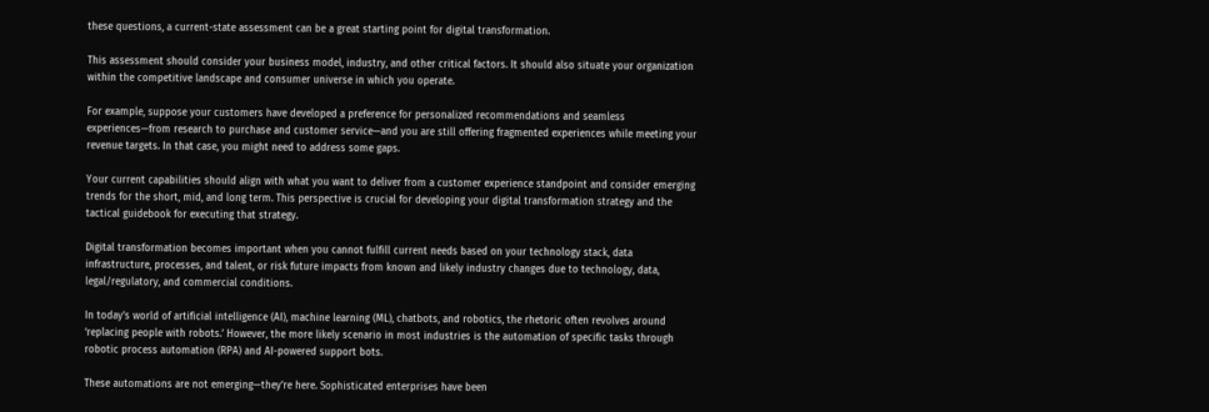these questions, a current-state assessment can be a great starting point for digital transformation.

This assessment should consider your business model, industry, and other critical factors. It should also situate your organization within the competitive landscape and consumer universe in which you operate.

For example, suppose your customers have developed a preference for personalized recommendations and seamless experiences—from research to purchase and customer service—and you are still offering fragmented experiences while meeting your revenue targets. In that case, you might need to address some gaps.

Your current capabilities should align with what you want to deliver from a customer experience standpoint and consider emerging trends for the short, mid, and long term. This perspective is crucial for developing your digital transformation strategy and the tactical guidebook for executing that strategy.

Digital transformation becomes important when you cannot fulfill current needs based on your technology stack, data infrastructure, processes, and talent, or risk future impacts from known and likely industry changes due to technology, data, legal/regulatory, and commercial conditions.

In today’s world of artificial intelligence (AI), machine learning (ML), chatbots, and robotics, the rhetoric often revolves around ‘replacing people with robots.’ However, the more likely scenario in most industries is the automation of specific tasks through robotic process automation (RPA) and AI-powered support bots.

These automations are not emerging—they’re here. Sophisticated enterprises have been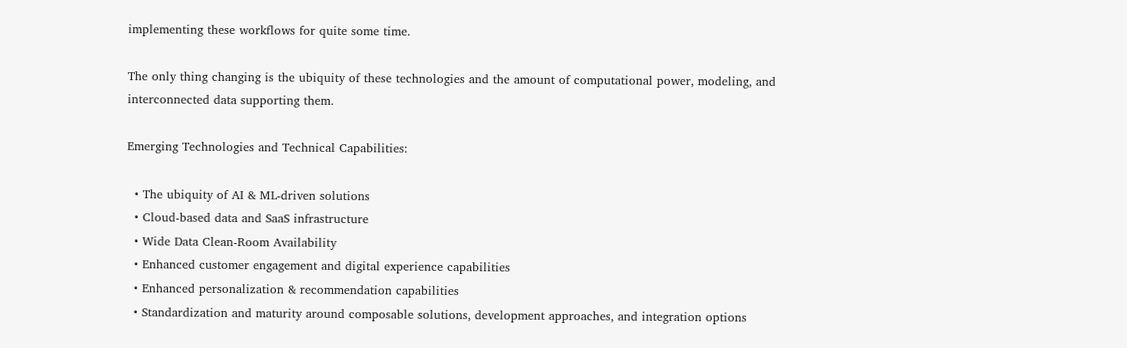implementing these workflows for quite some time.

The only thing changing is the ubiquity of these technologies and the amount of computational power, modeling, and interconnected data supporting them.

Emerging Technologies and Technical Capabilities:

  • The ubiquity of AI & ML-driven solutions
  • Cloud-based data and SaaS infrastructure
  • Wide Data Clean-Room Availability
  • Enhanced customer engagement and digital experience capabilities
  • Enhanced personalization & recommendation capabilities
  • Standardization and maturity around composable solutions, development approaches, and integration options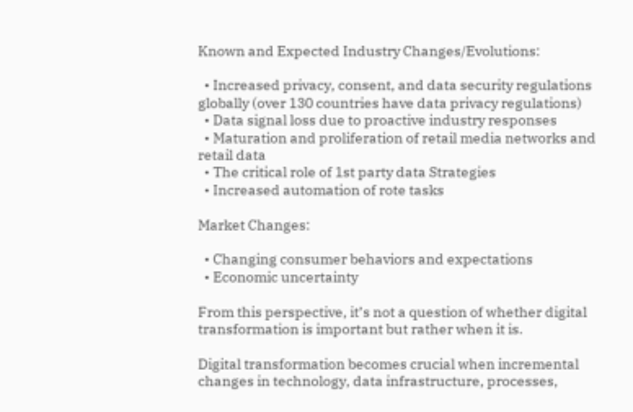Known and Expected Industry Changes/Evolutions:

  • Increased privacy, consent, and data security regulations globally (over 130 countries have data privacy regulations)
  • Data signal loss due to proactive industry responses
  • Maturation and proliferation of retail media networks and retail data
  • The critical role of 1st party data Strategies
  • Increased automation of rote tasks

Market Changes:

  • Changing consumer behaviors and expectations
  • Economic uncertainty

From this perspective, it’s not a question of whether digital transformation is important but rather when it is.

Digital transformation becomes crucial when incremental changes in technology, data infrastructure, processes,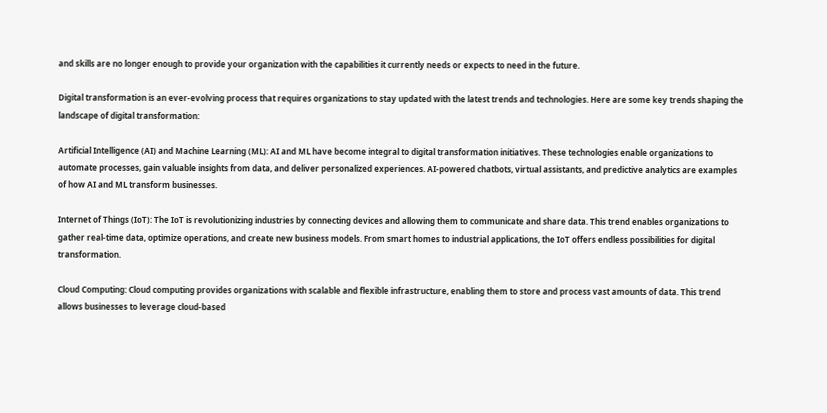and skills are no longer enough to provide your organization with the capabilities it currently needs or expects to need in the future.

Digital transformation is an ever-evolving process that requires organizations to stay updated with the latest trends and technologies. Here are some key trends shaping the landscape of digital transformation:

Artificial Intelligence (AI) and Machine Learning (ML): AI and ML have become integral to digital transformation initiatives. These technologies enable organizations to automate processes, gain valuable insights from data, and deliver personalized experiences. AI-powered chatbots, virtual assistants, and predictive analytics are examples of how AI and ML transform businesses.

Internet of Things (IoT): The IoT is revolutionizing industries by connecting devices and allowing them to communicate and share data. This trend enables organizations to gather real-time data, optimize operations, and create new business models. From smart homes to industrial applications, the IoT offers endless possibilities for digital transformation.

Cloud Computing: Cloud computing provides organizations with scalable and flexible infrastructure, enabling them to store and process vast amounts of data. This trend allows businesses to leverage cloud-based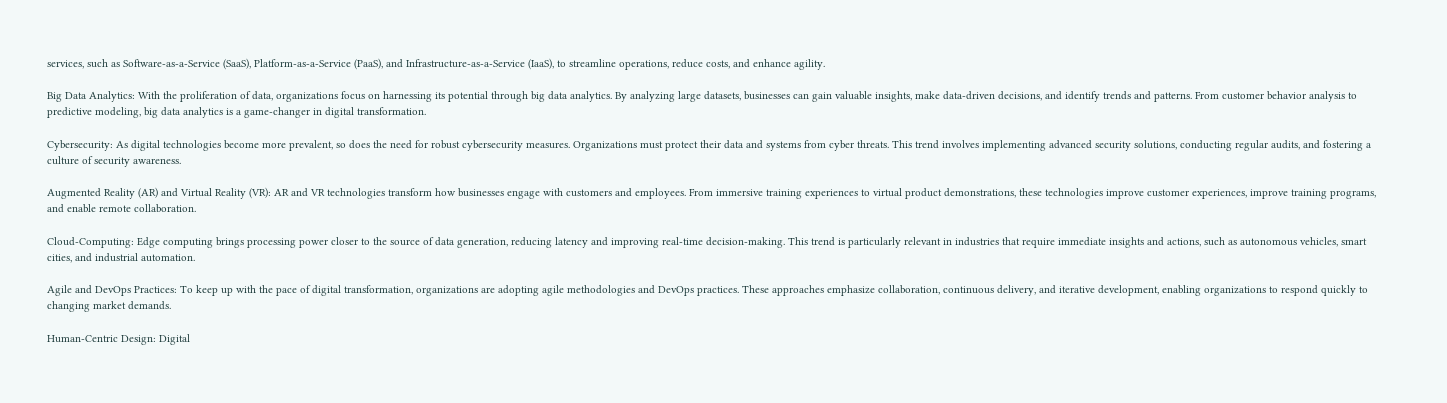services, such as Software-as-a-Service (SaaS), Platform-as-a-Service (PaaS), and Infrastructure-as-a-Service (IaaS), to streamline operations, reduce costs, and enhance agility.

Big Data Analytics: With the proliferation of data, organizations focus on harnessing its potential through big data analytics. By analyzing large datasets, businesses can gain valuable insights, make data-driven decisions, and identify trends and patterns. From customer behavior analysis to predictive modeling, big data analytics is a game-changer in digital transformation.

Cybersecurity: As digital technologies become more prevalent, so does the need for robust cybersecurity measures. Organizations must protect their data and systems from cyber threats. This trend involves implementing advanced security solutions, conducting regular audits, and fostering a culture of security awareness.

Augmented Reality (AR) and Virtual Reality (VR): AR and VR technologies transform how businesses engage with customers and employees. From immersive training experiences to virtual product demonstrations, these technologies improve customer experiences, improve training programs, and enable remote collaboration.

Cloud-Computing: Edge computing brings processing power closer to the source of data generation, reducing latency and improving real-time decision-making. This trend is particularly relevant in industries that require immediate insights and actions, such as autonomous vehicles, smart cities, and industrial automation.

Agile and DevOps Practices: To keep up with the pace of digital transformation, organizations are adopting agile methodologies and DevOps practices. These approaches emphasize collaboration, continuous delivery, and iterative development, enabling organizations to respond quickly to changing market demands.

Human-Centric Design: Digital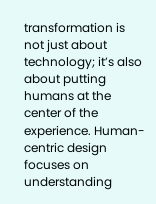transformation is not just about technology; it’s also about putting humans at the center of the experience. Human-centric design focuses on understanding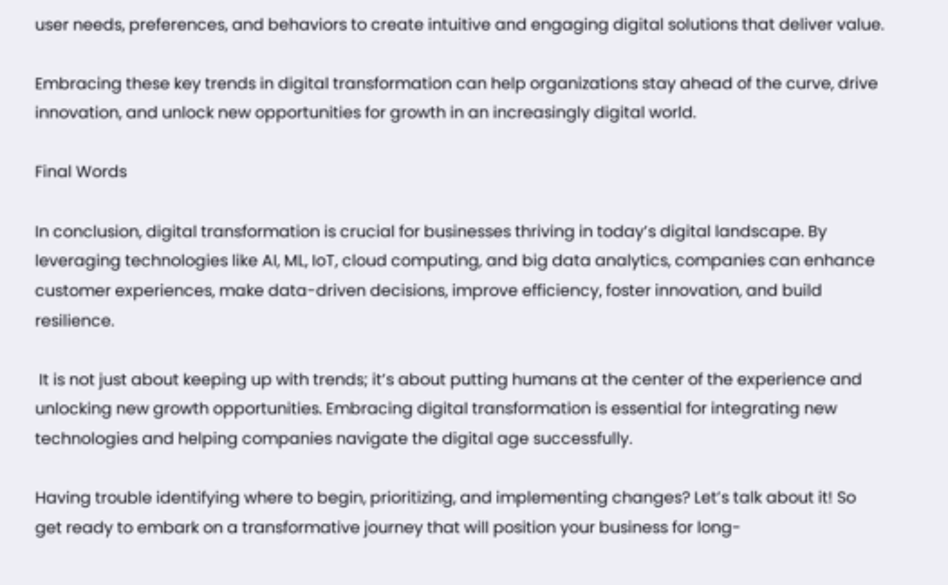user needs, preferences, and behaviors to create intuitive and engaging digital solutions that deliver value.

Embracing these key trends in digital transformation can help organizations stay ahead of the curve, drive innovation, and unlock new opportunities for growth in an increasingly digital world.

Final Words

In conclusion, digital transformation is crucial for businesses thriving in today’s digital landscape. By leveraging technologies like AI, ML, IoT, cloud computing, and big data analytics, companies can enhance customer experiences, make data-driven decisions, improve efficiency, foster innovation, and build resilience.

 It is not just about keeping up with trends; it’s about putting humans at the center of the experience and unlocking new growth opportunities. Embracing digital transformation is essential for integrating new technologies and helping companies navigate the digital age successfully.

Having trouble identifying where to begin, prioritizing, and implementing changes? Let’s talk about it! So get ready to embark on a transformative journey that will position your business for long-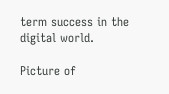term success in the digital world.

Picture of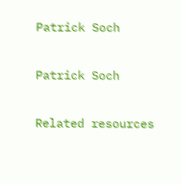Patrick Soch

Patrick Soch

Related resources